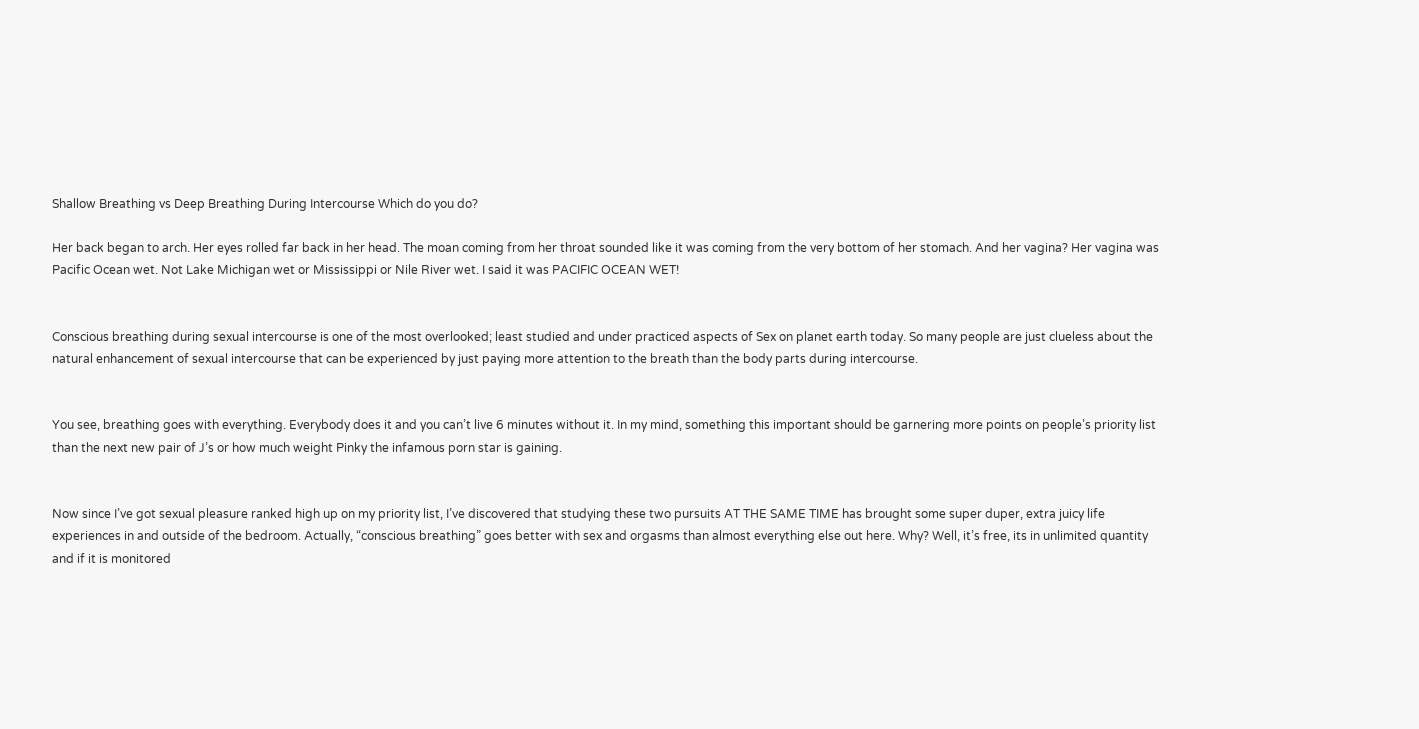Shallow Breathing vs Deep Breathing During Intercourse Which do you do?

Her back began to arch. Her eyes rolled far back in her head. The moan coming from her throat sounded like it was coming from the very bottom of her stomach. And her vagina? Her vagina was Pacific Ocean wet. Not Lake Michigan wet or Mississippi or Nile River wet. I said it was PACIFIC OCEAN WET!


Conscious breathing during sexual intercourse is one of the most overlooked; least studied and under practiced aspects of Sex on planet earth today. So many people are just clueless about the natural enhancement of sexual intercourse that can be experienced by just paying more attention to the breath than the body parts during intercourse.


You see, breathing goes with everything. Everybody does it and you can’t live 6 minutes without it. In my mind, something this important should be garnering more points on people’s priority list than the next new pair of J’s or how much weight Pinky the infamous porn star is gaining.


Now since I’ve got sexual pleasure ranked high up on my priority list, I’ve discovered that studying these two pursuits AT THE SAME TIME has brought some super duper, extra juicy life experiences in and outside of the bedroom. Actually, “conscious breathing” goes better with sex and orgasms than almost everything else out here. Why? Well, it’s free, its in unlimited quantity and if it is monitored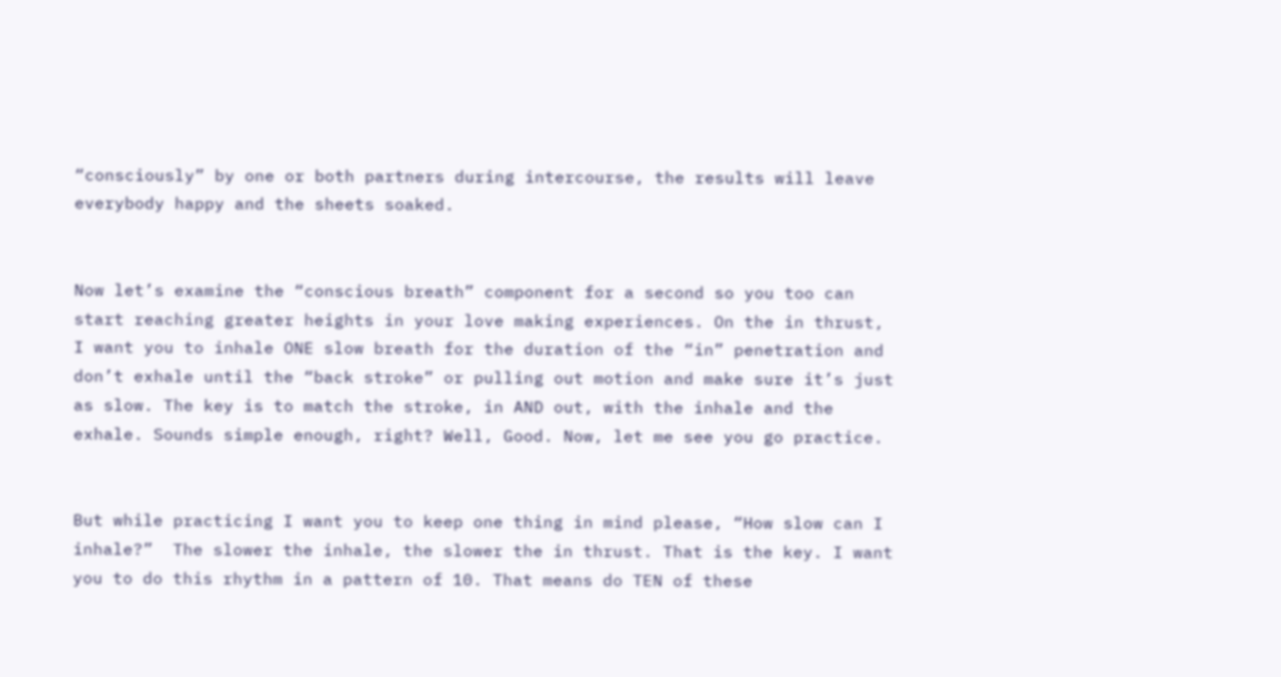“consciously” by one or both partners during intercourse, the results will leave everybody happy and the sheets soaked.


Now let’s examine the “conscious breath” component for a second so you too can start reaching greater heights in your love making experiences. On the in thrust, I want you to inhale ONE slow breath for the duration of the “in” penetration and don’t exhale until the “back stroke” or pulling out motion and make sure it’s just as slow. The key is to match the stroke, in AND out, with the inhale and the exhale. Sounds simple enough, right? Well, Good. Now, let me see you go practice.


But while practicing I want you to keep one thing in mind please, “How slow can I inhale?”  The slower the inhale, the slower the in thrust. That is the key. I want you to do this rhythm in a pattern of 10. That means do TEN of these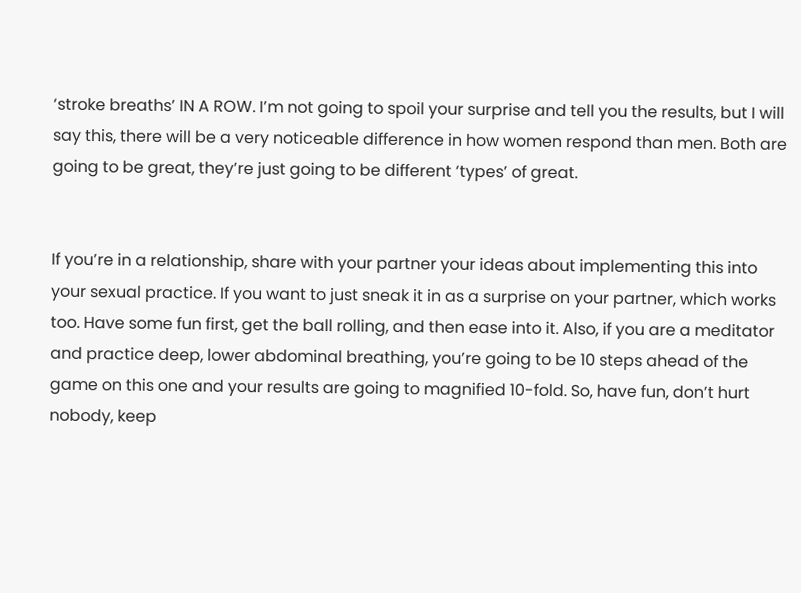‘stroke breaths’ IN A ROW. I’m not going to spoil your surprise and tell you the results, but I will say this, there will be a very noticeable difference in how women respond than men. Both are going to be great, they’re just going to be different ‘types’ of great.


If you’re in a relationship, share with your partner your ideas about implementing this into your sexual practice. If you want to just sneak it in as a surprise on your partner, which works too. Have some fun first, get the ball rolling, and then ease into it. Also, if you are a meditator and practice deep, lower abdominal breathing, you’re going to be 10 steps ahead of the game on this one and your results are going to magnified 10-fold. So, have fun, don’t hurt nobody, keep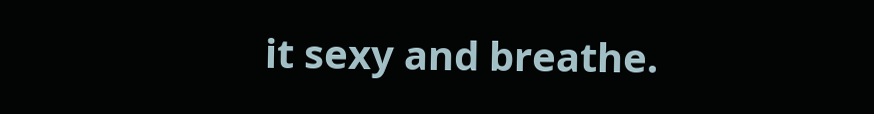it sexy and breathe.